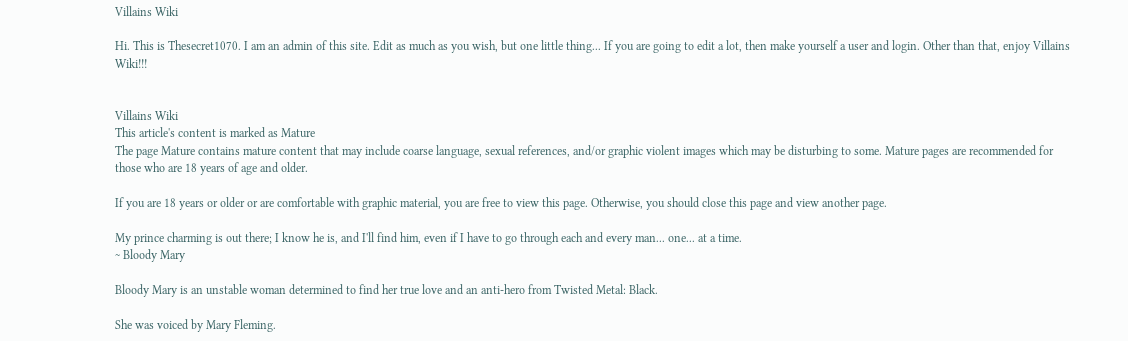Villains Wiki

Hi. This is Thesecret1070. I am an admin of this site. Edit as much as you wish, but one little thing... If you are going to edit a lot, then make yourself a user and login. Other than that, enjoy Villains Wiki!!!


Villains Wiki
This article's content is marked as Mature
The page Mature contains mature content that may include coarse language, sexual references, and/or graphic violent images which may be disturbing to some. Mature pages are recommended for those who are 18 years of age and older.

If you are 18 years or older or are comfortable with graphic material, you are free to view this page. Otherwise, you should close this page and view another page.

My prince charming is out there; I know he is, and I'll find him, even if I have to go through each and every man... one... at a time.
~ Bloody Mary

Bloody Mary is an unstable woman determined to find her true love and an anti-hero from Twisted Metal: Black.

She was voiced by Mary Fleming.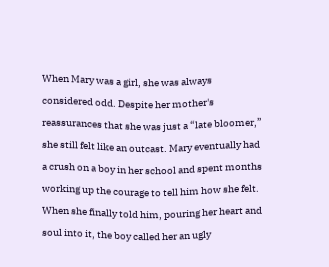When Mary was a girl, she was always considered odd. Despite her mother's reassurances that she was just a “late bloomer,” she still felt like an outcast. Mary eventually had a crush on a boy in her school and spent months working up the courage to tell him how she felt. When she finally told him, pouring her heart and soul into it, the boy called her an ugly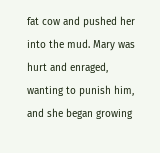fat cow and pushed her into the mud. Mary was hurt and enraged, wanting to punish him, and she began growing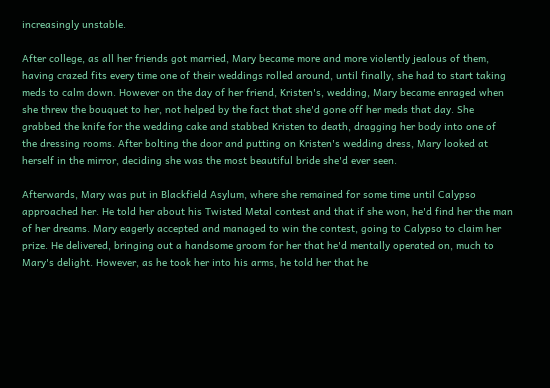increasingly unstable.

After college, as all her friends got married, Mary became more and more violently jealous of them, having crazed fits every time one of their weddings rolled around, until finally, she had to start taking meds to calm down. However on the day of her friend, Kristen's, wedding, Mary became enraged when she threw the bouquet to her, not helped by the fact that she'd gone off her meds that day. She grabbed the knife for the wedding cake and stabbed Kristen to death, dragging her body into one of the dressing rooms. After bolting the door and putting on Kristen's wedding dress, Mary looked at herself in the mirror, deciding she was the most beautiful bride she'd ever seen.

Afterwards, Mary was put in Blackfield Asylum, where she remained for some time until Calypso approached her. He told her about his Twisted Metal contest and that if she won, he'd find her the man of her dreams. Mary eagerly accepted and managed to win the contest, going to Calypso to claim her prize. He delivered, bringing out a handsome groom for her that he'd mentally operated on, much to Mary's delight. However, as he took her into his arms, he told her that he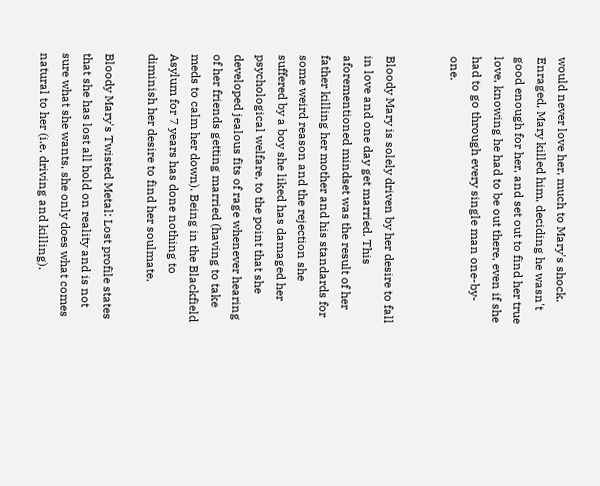would never love her, much to Mary's shock. Enraged, Mary killed him, deciding he wasn't good enough for her, and set out to find her true love, knowing he had to be out there, even if she had to go through every single man one-by-one.


Bloody Mary is solely driven by her desire to fall in love and one day get married. This aforementioned mindset was the result of her father killing her mother and his standards for some weird reason and the rejection she suffered by a boy she liked has damaged her psychological welfare, to the point that she developed jealous fits of rage whenever hearing of her friends getting married (having to take meds to calm her down). Being in the Blackfield Asylum for 7 years has done nothing to diminish her desire to find her soulmate.

Bloody Mary's Twisted Metal: Lost profile states that she has lost all hold on reality and is not sure what she wants, she only does what comes natural to her (i.e. driving and killing).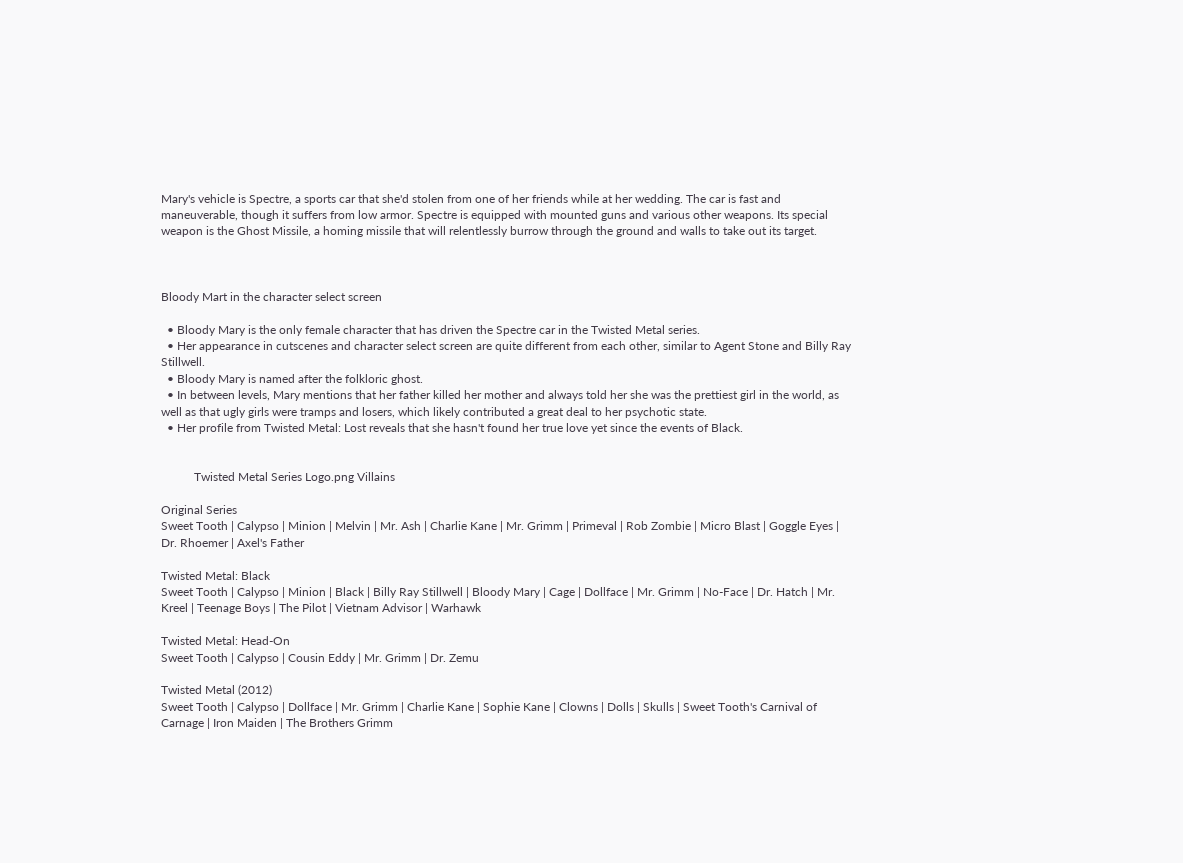Mary's vehicle is Spectre, a sports car that she'd stolen from one of her friends while at her wedding. The car is fast and maneuverable, though it suffers from low armor. Spectre is equipped with mounted guns and various other weapons. Its special weapon is the Ghost Missile, a homing missile that will relentlessly burrow through the ground and walls to take out its target.



Bloody Mart in the character select screen

  • Bloody Mary is the only female character that has driven the Spectre car in the Twisted Metal series.
  • Her appearance in cutscenes and character select screen are quite different from each other, similar to Agent Stone and Billy Ray Stillwell.
  • Bloody Mary is named after the folkloric ghost.
  • In between levels, Mary mentions that her father killed her mother and always told her she was the prettiest girl in the world, as well as that ugly girls were tramps and losers, which likely contributed a great deal to her psychotic state.
  • Her profile from Twisted Metal: Lost reveals that she hasn't found her true love yet since the events of Black.


           Twisted Metal Series Logo.png Villains

Original Series
Sweet Tooth | Calypso | Minion | Melvin | Mr. Ash | Charlie Kane | Mr. Grimm | Primeval | Rob Zombie | Micro Blast | Goggle Eyes | Dr. Rhoemer | Axel's Father

Twisted Metal: Black
Sweet Tooth | Calypso | Minion | Black | Billy Ray Stillwell | Bloody Mary | Cage | Dollface | Mr. Grimm | No-Face | Dr. Hatch | Mr. Kreel | Teenage Boys | The Pilot | Vietnam Advisor | Warhawk

Twisted Metal: Head-On
Sweet Tooth | Calypso | Cousin Eddy | Mr. Grimm | Dr. Zemu

Twisted Metal (2012)
Sweet Tooth | Calypso | Dollface | Mr. Grimm | Charlie Kane | Sophie Kane | Clowns | Dolls | Skulls | Sweet Tooth's Carnival of Carnage | Iron Maiden | The Brothers Grimm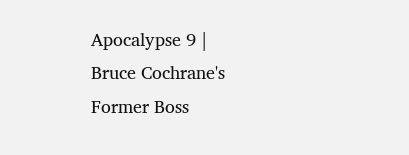Apocalypse 9 | Bruce Cochrane's Former Boss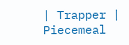| Trapper | Piecemeal